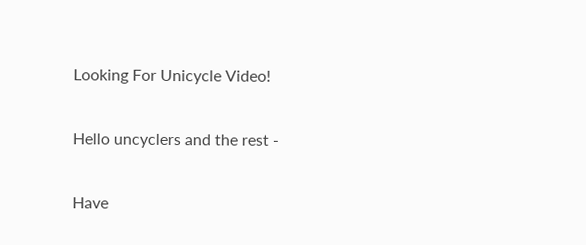Looking For Unicycle Video!

Hello uncyclers and the rest -

Have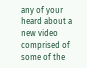any of your heard about a new video comprised of some of the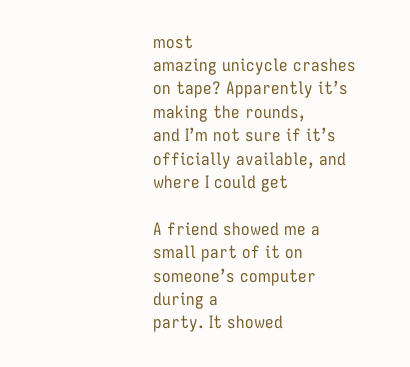most
amazing unicycle crashes on tape? Apparently it’s making the rounds,
and I’m not sure if it’s officially available, and where I could get

A friend showed me a small part of it on someone’s computer during a
party. It showed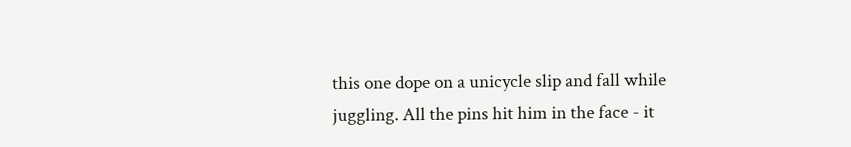this one dope on a unicycle slip and fall while
juggling. All the pins hit him in the face - it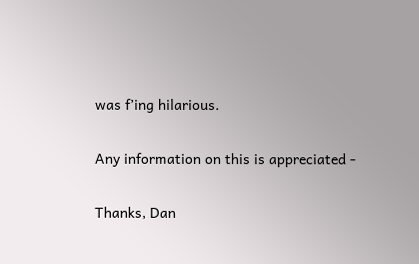was f’ing hilarious.

Any information on this is appreciated -

Thanks, Dan